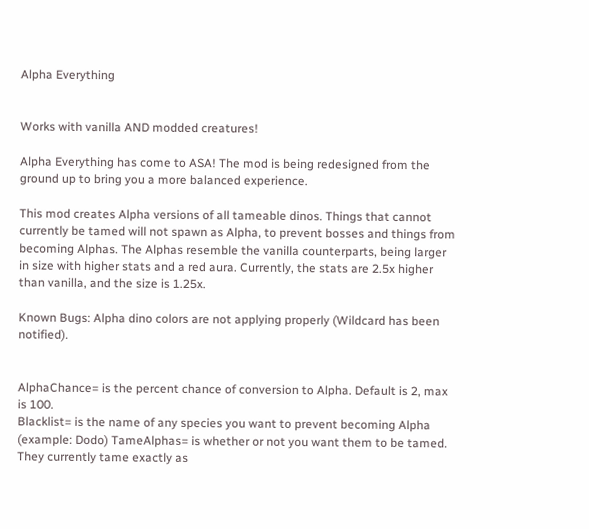Alpha Everything


Works with vanilla AND modded creatures!

Alpha Everything has come to ASA! The mod is being redesigned from the ground up to bring you a more balanced experience.

This mod creates Alpha versions of all tameable dinos. Things that cannot currently be tamed will not spawn as Alpha, to prevent bosses and things from becoming Alphas. The Alphas resemble the vanilla counterparts, being larger in size with higher stats and a red aura. Currently, the stats are 2.5x higher than vanilla, and the size is 1.25x.

Known Bugs: Alpha dino colors are not applying properly (Wildcard has been notified).


AlphaChance= is the percent chance of conversion to Alpha. Default is 2, max is 100.
Blacklist= is the name of any species you want to prevent becoming Alpha (example: Dodo) TameAlphas= is whether or not you want them to be tamed. They currently tame exactly as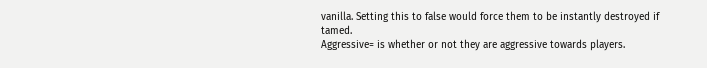vanilla. Setting this to false would force them to be instantly destroyed if tamed.
Aggressive= is whether or not they are aggressive towards players.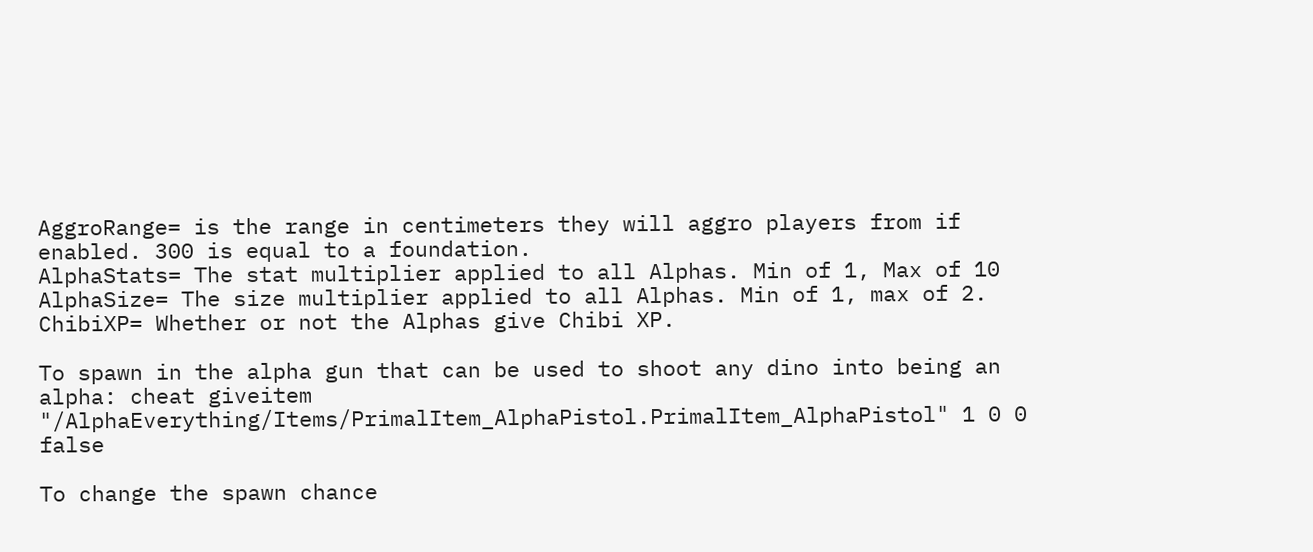AggroRange= is the range in centimeters they will aggro players from if enabled. 300 is equal to a foundation.
AlphaStats= The stat multiplier applied to all Alphas. Min of 1, Max of 10
AlphaSize= The size multiplier applied to all Alphas. Min of 1, max of 2.
ChibiXP= Whether or not the Alphas give Chibi XP.

To spawn in the alpha gun that can be used to shoot any dino into being an alpha: cheat giveitem "/AlphaEverything/Items/PrimalItem_AlphaPistol.PrimalItem_AlphaPistol" 1 0 0 false

To change the spawn chance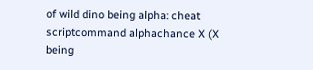of wild dino being alpha: cheat scriptcommand alphachance X (X being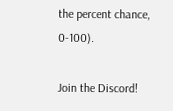the percent chance, 0-100).

Join the Discord!